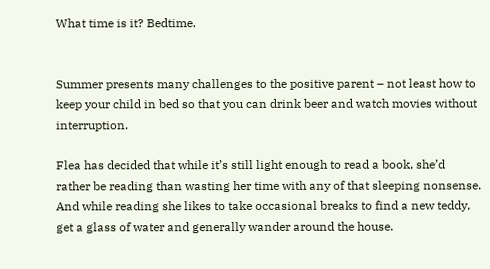What time is it? Bedtime.


Summer presents many challenges to the positive parent – not least how to keep your child in bed so that you can drink beer and watch movies without interruption.

Flea has decided that while it’s still light enough to read a book, she’d rather be reading than wasting her time with any of that sleeping nonsense. And while reading she likes to take occasional breaks to find a new teddy, get a glass of water and generally wander around the house.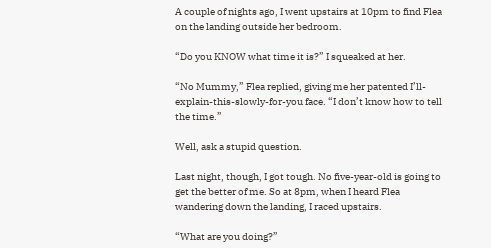A couple of nights ago, I went upstairs at 10pm to find Flea on the landing outside her bedroom.

“Do you KNOW what time it is?” I squeaked at her.

“No Mummy,” Flea replied, giving me her patented I’ll-explain-this-slowly-for-you face. “I don’t know how to tell the time.”

Well, ask a stupid question.

Last night, though, I got tough. No five-year-old is going to get the better of me. So at 8pm, when I heard Flea wandering down the landing, I raced upstairs.

“What are you doing?”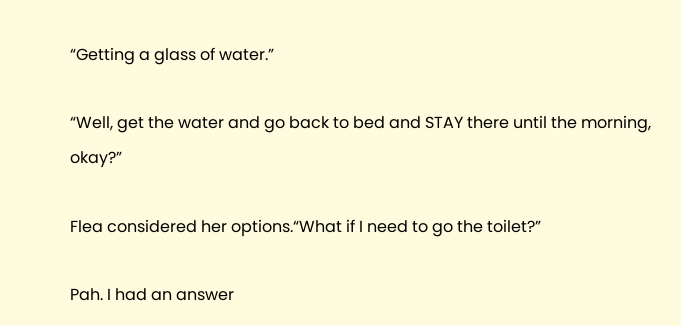“Getting a glass of water.”

“Well, get the water and go back to bed and STAY there until the morning, okay?”

Flea considered her options.“What if I need to go the toilet?”

Pah. I had an answer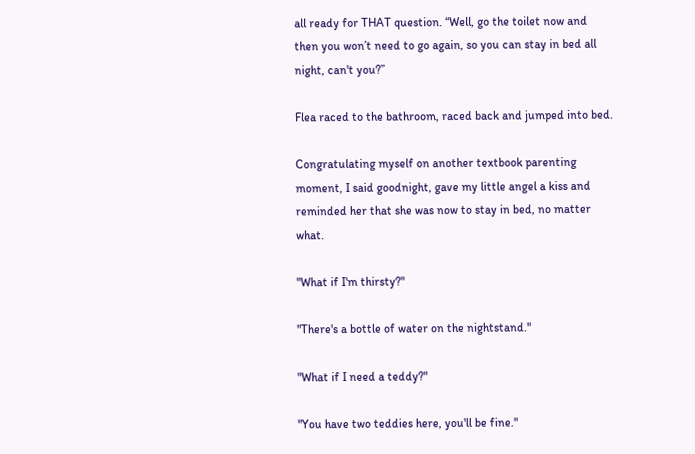all ready for THAT question. “Well, go the toilet now and then you won’t need to go again, so you can stay in bed all night, can't you?”

Flea raced to the bathroom, raced back and jumped into bed.

Congratulating myself on another textbook parenting moment, I said goodnight, gave my little angel a kiss and reminded her that she was now to stay in bed, no matter what.

"What if I'm thirsty?"

"There's a bottle of water on the nightstand."

"What if I need a teddy?"

"You have two teddies here, you'll be fine."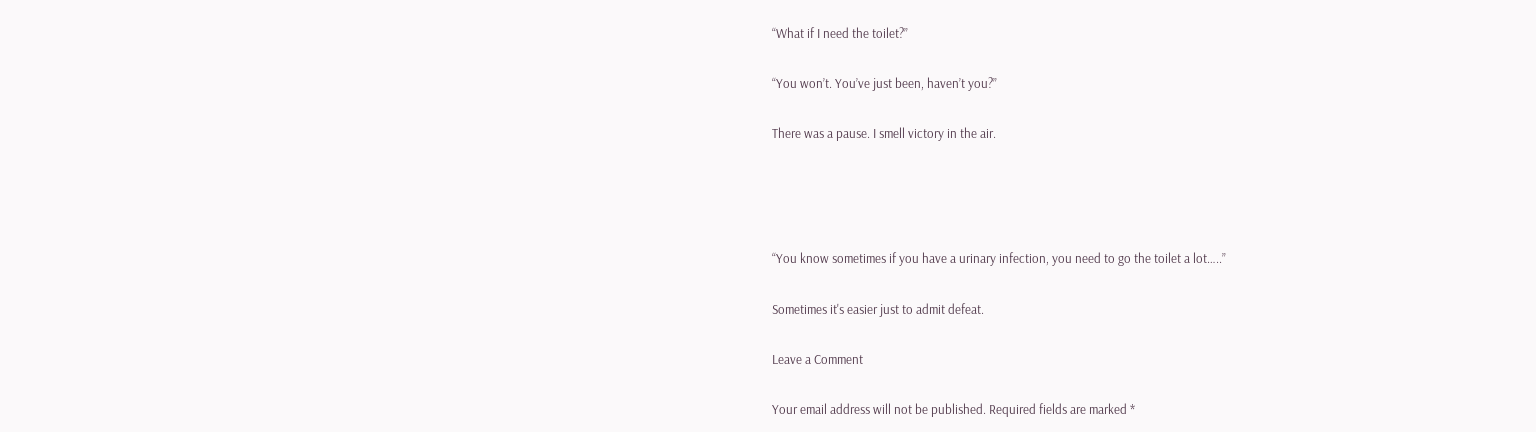“What if I need the toilet?”

“You won’t. You’ve just been, haven’t you?”

There was a pause. I smell victory in the air.




“You know sometimes if you have a urinary infection, you need to go the toilet a lot…..”

Sometimes it's easier just to admit defeat.

Leave a Comment

Your email address will not be published. Required fields are marked *